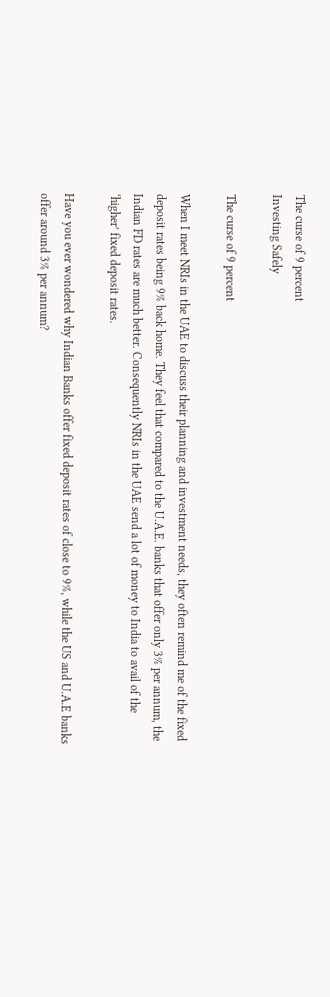The curse of 9 percent
Investing Safely

The curse of 9 percent

When I meet NRIs in the UAE to discuss their planning and investment needs, they often remind me of the fixed deposit rates being 9% back home. They feel that compared to the U.A.E. banks that offer only 3% per annum, the Indian FD rates are much better. Consequently NRIs in the UAE send a lot of money to India to avail of the ‘higher’ fixed deposit rates.

Have you ever wondered why Indian Banks offer fixed deposit rates of close to 9%, while the US and U.A.E banks offer around 3% per annum?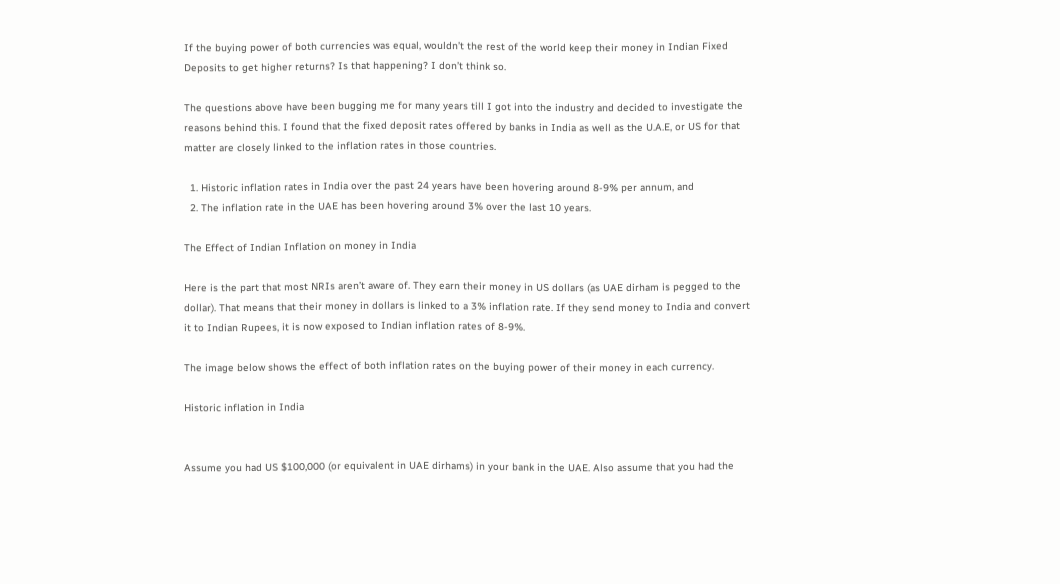If the buying power of both currencies was equal, wouldn’t the rest of the world keep their money in Indian Fixed Deposits to get higher returns? Is that happening? I don’t think so.

The questions above have been bugging me for many years till I got into the industry and decided to investigate the reasons behind this. I found that the fixed deposit rates offered by banks in India as well as the U.A.E, or US for that matter are closely linked to the inflation rates in those countries.

  1. Historic inflation rates in India over the past 24 years have been hovering around 8-9% per annum, and
  2. The inflation rate in the UAE has been hovering around 3% over the last 10 years.

The Effect of Indian Inflation on money in India

Here is the part that most NRIs aren’t aware of. They earn their money in US dollars (as UAE dirham is pegged to the dollar). That means that their money in dollars is linked to a 3% inflation rate. If they send money to India and convert it to Indian Rupees, it is now exposed to Indian inflation rates of 8-9%.

The image below shows the effect of both inflation rates on the buying power of their money in each currency.

Historic inflation in India


Assume you had US $100,000 (or equivalent in UAE dirhams) in your bank in the UAE. Also assume that you had the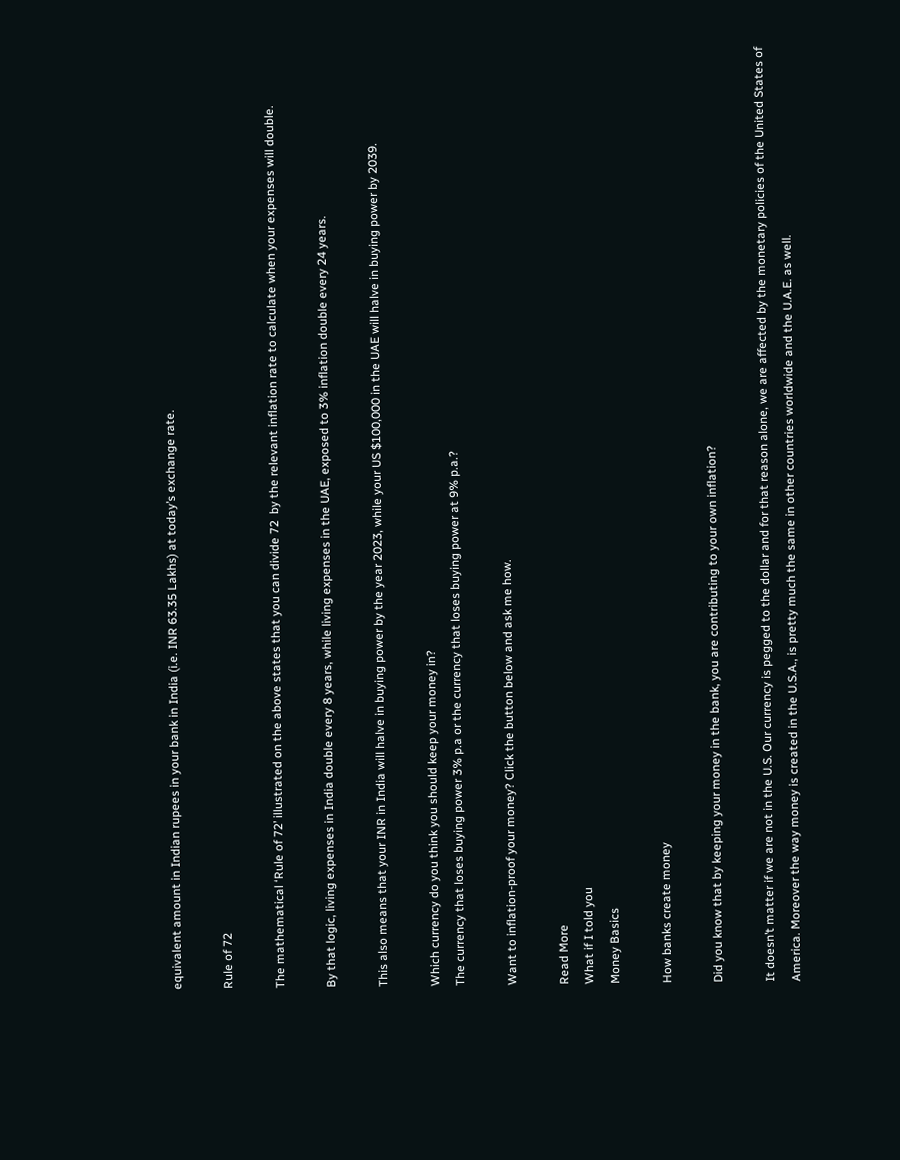equivalent amount in Indian rupees in your bank in India (i.e. INR 63.35 Lakhs) at today’s exchange rate.

Rule of 72

The mathematical ‘Rule of 72’ illustrated on the above states that you can divide 72  by the relevant inflation rate to calculate when your expenses will double.

By that logic, living expenses in India double every 8 years, while living expenses in the UAE, exposed to 3% inflation double every 24 years.

This also means that your INR in India will halve in buying power by the year 2023, while your US $100,000 in the UAE will halve in buying power by 2039.

Which currency do you think you should keep your money in?
The currency that loses buying power 3% p.a or the currency that loses buying power at 9% p.a.?

Want to inflation-proof your money? Click the button below and ask me how.

Read More
What if I told you
Money Basics

How banks create money

Did you know that by keeping your money in the bank, you are contributing to your own inflation?

It doesn’t matter if we are not in the U.S. Our currency is pegged to the dollar and for that reason alone, we are affected by the monetary policies of the United States of America. Moreover the way money is created in the U.S.A., is pretty much the same in other countries worldwide and the U.A.E. as well.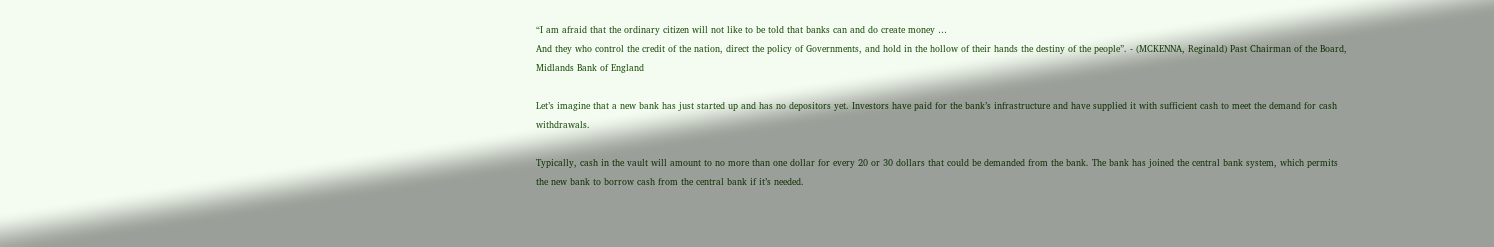“I am afraid that the ordinary citizen will not like to be told that banks can and do create money …
And they who control the credit of the nation, direct the policy of Governments, and hold in the hollow of their hands the destiny of the people”. - (MCKENNA, Reginald) Past Chairman of the Board, Midlands Bank of England

Let’s imagine that a new bank has just started up and has no depositors yet. Investors have paid for the bank’s infrastructure and have supplied it with sufficient cash to meet the demand for cash withdrawals.

Typically, cash in the vault will amount to no more than one dollar for every 20 or 30 dollars that could be demanded from the bank. The bank has joined the central bank system, which permits the new bank to borrow cash from the central bank if it’s needed.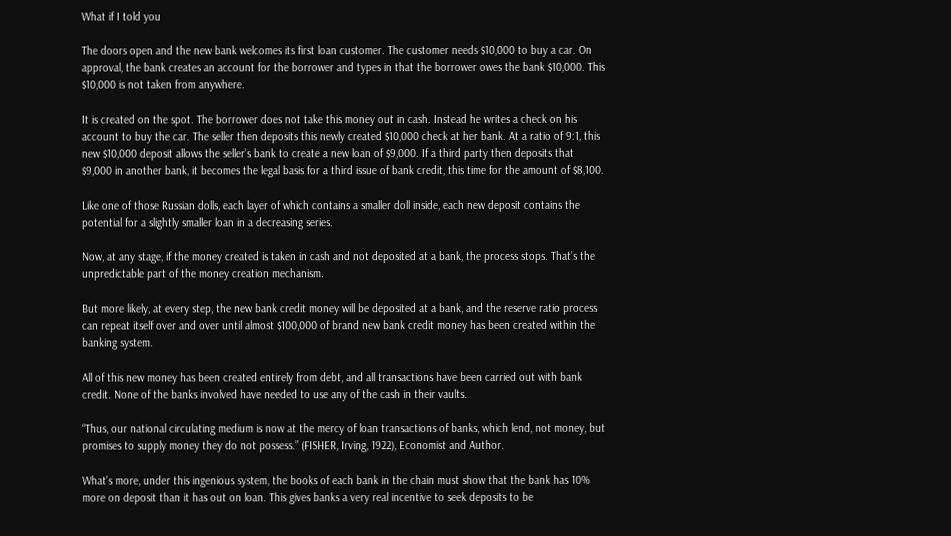What if I told you

The doors open and the new bank welcomes its first loan customer. The customer needs $10,000 to buy a car. On approval, the bank creates an account for the borrower and types in that the borrower owes the bank $10,000. This $10,000 is not taken from anywhere.

It is created on the spot. The borrower does not take this money out in cash. Instead he writes a check on his account to buy the car. The seller then deposits this newly created $10,000 check at her bank. At a ratio of 9:1, this new $10,000 deposit allows the seller’s bank to create a new loan of $9,000. If a third party then deposits that $9,000 in another bank, it becomes the legal basis for a third issue of bank credit, this time for the amount of $8,100.

Like one of those Russian dolls, each layer of which contains a smaller doll inside, each new deposit contains the potential for a slightly smaller loan in a decreasing series.

Now, at any stage, if the money created is taken in cash and not deposited at a bank, the process stops. That’s the unpredictable part of the money creation mechanism.

But more likely, at every step, the new bank credit money will be deposited at a bank, and the reserve ratio process can repeat itself over and over until almost $100,000 of brand new bank credit money has been created within the banking system.

All of this new money has been created entirely from debt, and all transactions have been carried out with bank credit. None of the banks involved have needed to use any of the cash in their vaults.

“Thus, our national circulating medium is now at the mercy of loan transactions of banks, which lend, not money, but promises to supply money they do not possess.” (FISHER, Irving, 1922), Economist and Author.

What’s more, under this ingenious system, the books of each bank in the chain must show that the bank has 10% more on deposit than it has out on loan. This gives banks a very real incentive to seek deposits to be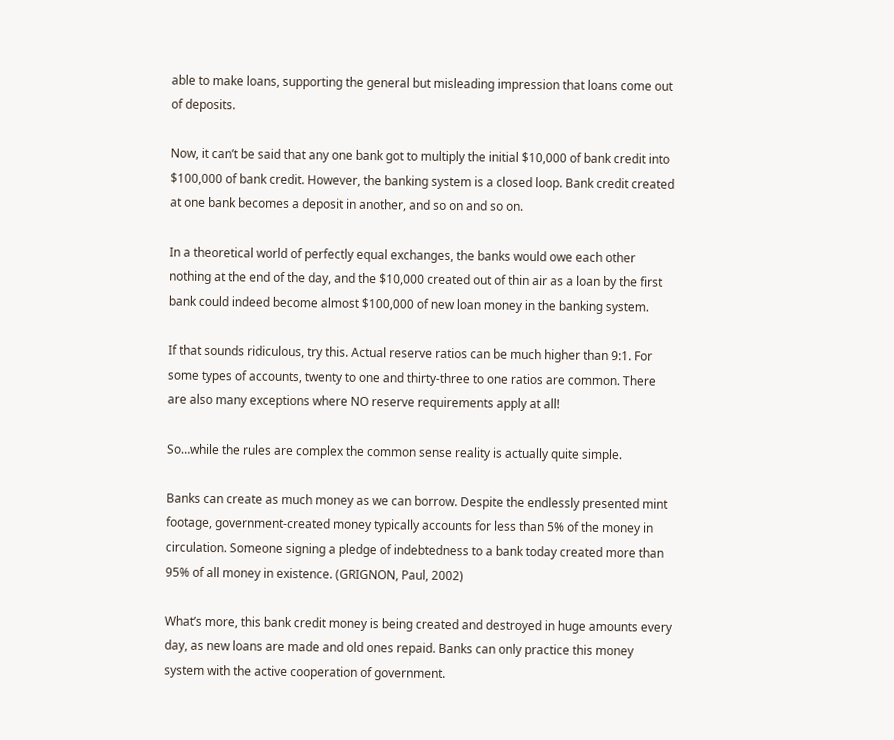able to make loans, supporting the general but misleading impression that loans come out of deposits.

Now, it can’t be said that any one bank got to multiply the initial $10,000 of bank credit into $100,000 of bank credit. However, the banking system is a closed loop. Bank credit created at one bank becomes a deposit in another, and so on and so on.

In a theoretical world of perfectly equal exchanges, the banks would owe each other nothing at the end of the day, and the $10,000 created out of thin air as a loan by the first bank could indeed become almost $100,000 of new loan money in the banking system.

If that sounds ridiculous, try this. Actual reserve ratios can be much higher than 9:1. For some types of accounts, twenty to one and thirty-three to one ratios are common. There are also many exceptions where NO reserve requirements apply at all!

So…while the rules are complex the common sense reality is actually quite simple.

Banks can create as much money as we can borrow. Despite the endlessly presented mint footage, government-created money typically accounts for less than 5% of the money in circulation. Someone signing a pledge of indebtedness to a bank today created more than 95% of all money in existence. (GRIGNON, Paul, 2002)

What’s more, this bank credit money is being created and destroyed in huge amounts every day, as new loans are made and old ones repaid. Banks can only practice this money system with the active cooperation of government.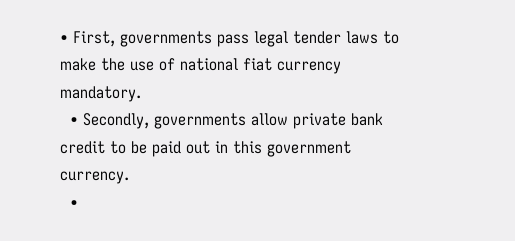• First, governments pass legal tender laws to make the use of national fiat currency mandatory.
  • Secondly, governments allow private bank credit to be paid out in this government currency.
  •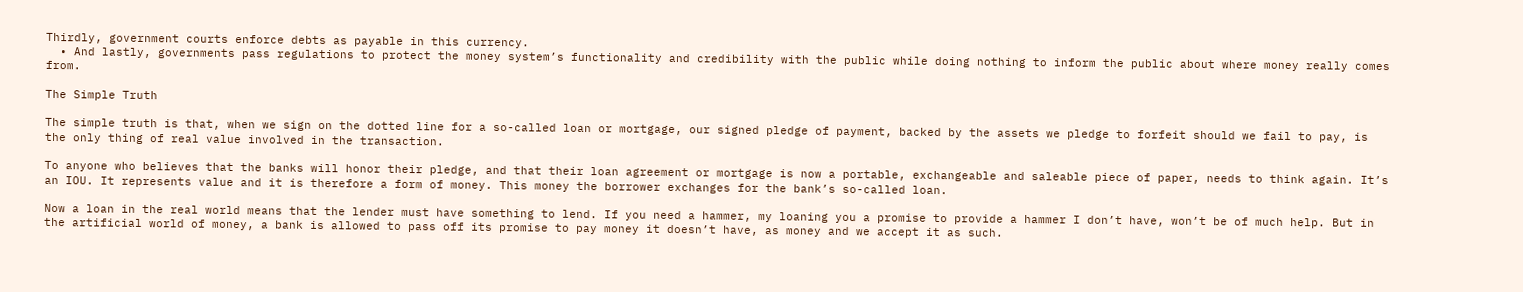Thirdly, government courts enforce debts as payable in this currency.
  • And lastly, governments pass regulations to protect the money system’s functionality and credibility with the public while doing nothing to inform the public about where money really comes from.

The Simple Truth

The simple truth is that, when we sign on the dotted line for a so-called loan or mortgage, our signed pledge of payment, backed by the assets we pledge to forfeit should we fail to pay, is the only thing of real value involved in the transaction.

To anyone who believes that the banks will honor their pledge, and that their loan agreement or mortgage is now a portable, exchangeable and saleable piece of paper, needs to think again. It’s an IOU. It represents value and it is therefore a form of money. This money the borrower exchanges for the bank’s so-called loan.

Now a loan in the real world means that the lender must have something to lend. If you need a hammer, my loaning you a promise to provide a hammer I don’t have, won’t be of much help. But in the artificial world of money, a bank is allowed to pass off its promise to pay money it doesn’t have, as money and we accept it as such.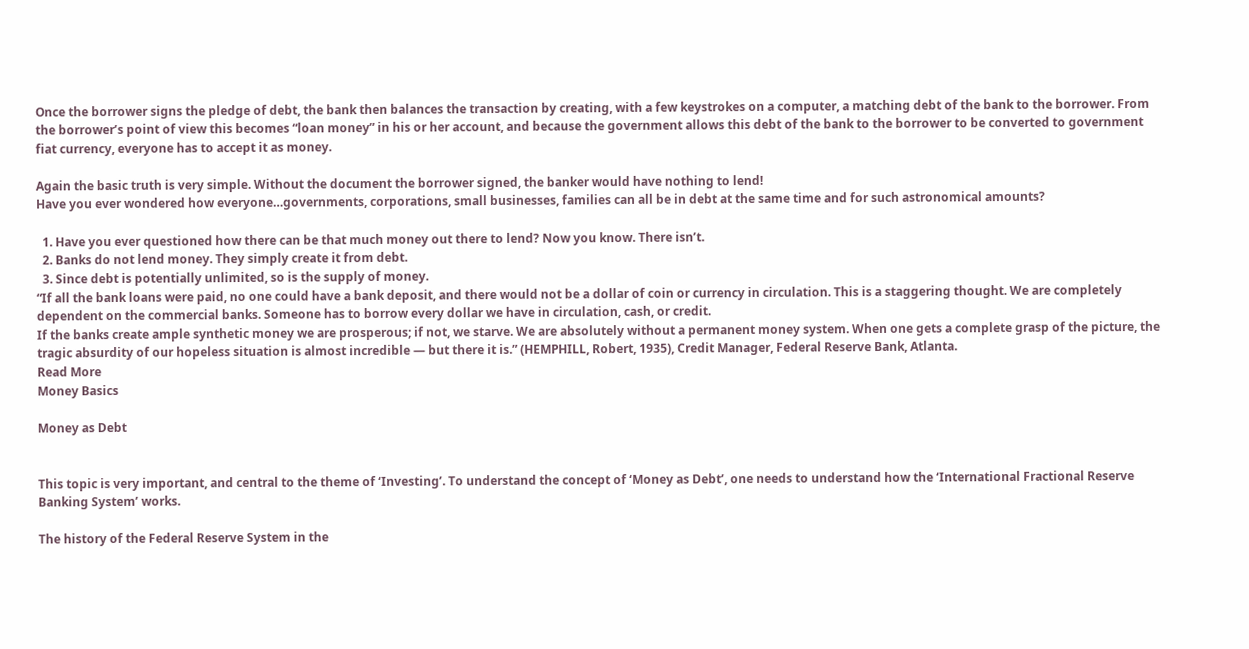Once the borrower signs the pledge of debt, the bank then balances the transaction by creating, with a few keystrokes on a computer, a matching debt of the bank to the borrower. From the borrower’s point of view this becomes “loan money” in his or her account, and because the government allows this debt of the bank to the borrower to be converted to government fiat currency, everyone has to accept it as money.

Again the basic truth is very simple. Without the document the borrower signed, the banker would have nothing to lend!
Have you ever wondered how everyone…governments, corporations, small businesses, families can all be in debt at the same time and for such astronomical amounts?

  1. Have you ever questioned how there can be that much money out there to lend? Now you know. There isn’t.
  2. Banks do not lend money. They simply create it from debt.
  3. Since debt is potentially unlimited, so is the supply of money.
“If all the bank loans were paid, no one could have a bank deposit, and there would not be a dollar of coin or currency in circulation. This is a staggering thought. We are completely dependent on the commercial banks. Someone has to borrow every dollar we have in circulation, cash, or credit.
If the banks create ample synthetic money we are prosperous; if not, we starve. We are absolutely without a permanent money system. When one gets a complete grasp of the picture, the tragic absurdity of our hopeless situation is almost incredible — but there it is.” (HEMPHILL, Robert, 1935), Credit Manager, Federal Reserve Bank, Atlanta.
Read More
Money Basics

Money as Debt


This topic is very important, and central to the theme of ‘Investing’. To understand the concept of ‘Money as Debt’, one needs to understand how the ‘International Fractional Reserve Banking System’ works.

The history of the Federal Reserve System in the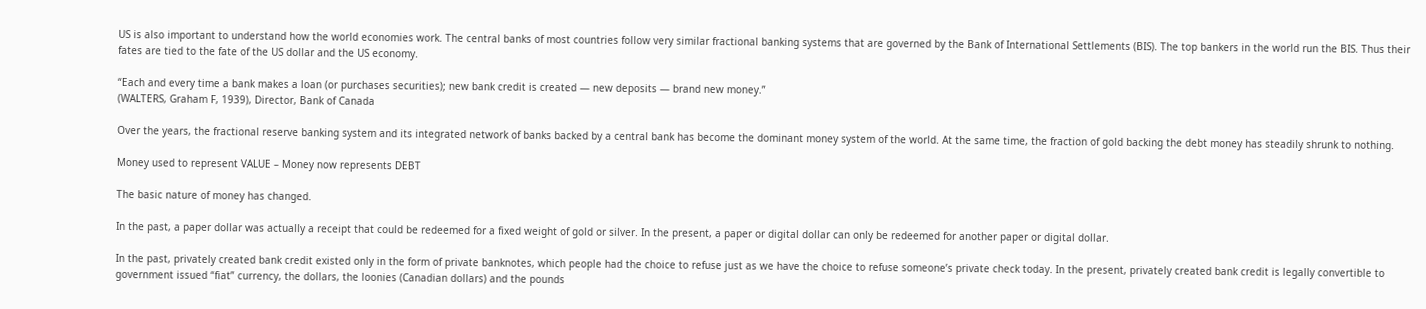US is also important to understand how the world economies work. The central banks of most countries follow very similar fractional banking systems that are governed by the Bank of International Settlements (BIS). The top bankers in the world run the BIS. Thus their fates are tied to the fate of the US dollar and the US economy.

“Each and every time a bank makes a loan (or purchases securities); new bank credit is created — new deposits — brand new money.”
(WALTERS, Graham F, 1939), Director, Bank of Canada

Over the years, the fractional reserve banking system and its integrated network of banks backed by a central bank has become the dominant money system of the world. At the same time, the fraction of gold backing the debt money has steadily shrunk to nothing.

Money used to represent VALUE – Money now represents DEBT

The basic nature of money has changed.

In the past, a paper dollar was actually a receipt that could be redeemed for a fixed weight of gold or silver. In the present, a paper or digital dollar can only be redeemed for another paper or digital dollar.

In the past, privately created bank credit existed only in the form of private banknotes, which people had the choice to refuse just as we have the choice to refuse someone’s private check today. In the present, privately created bank credit is legally convertible to government issued “fiat” currency, the dollars, the loonies (Canadian dollars) and the pounds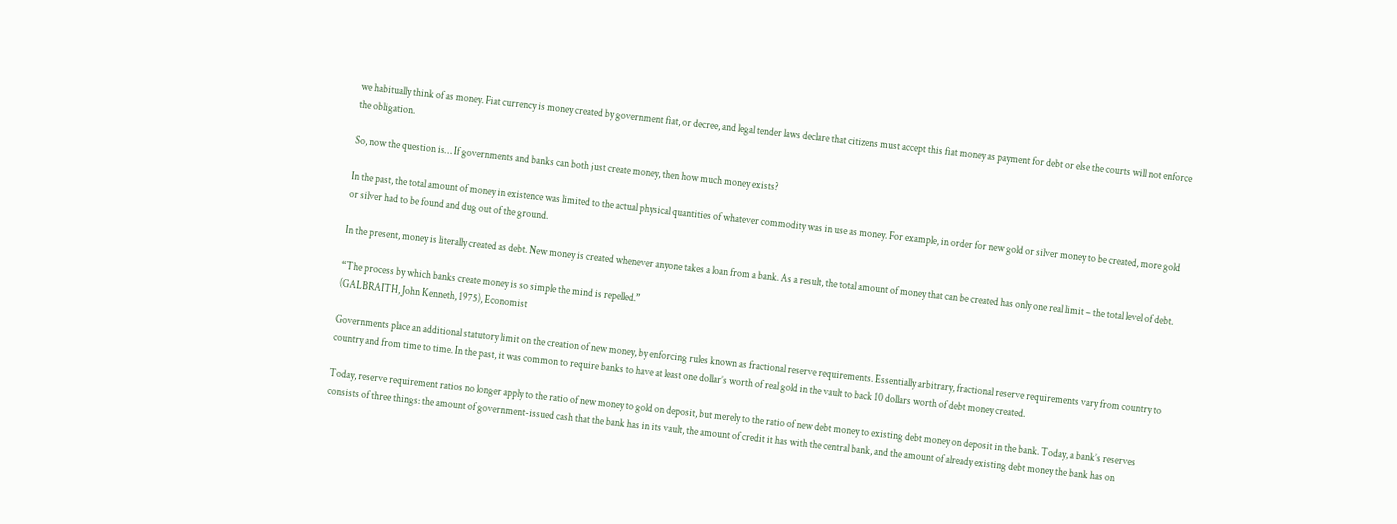we habitually think of as money. Fiat currency is money created by government fiat, or decree, and legal tender laws declare that citizens must accept this fiat money as payment for debt or else the courts will not enforce the obligation.

So, now the question is… If governments and banks can both just create money, then how much money exists?

In the past, the total amount of money in existence was limited to the actual physical quantities of whatever commodity was in use as money. For example, in order for new gold or silver money to be created, more gold or silver had to be found and dug out of the ground.

In the present, money is literally created as debt. New money is created whenever anyone takes a loan from a bank. As a result, the total amount of money that can be created has only one real limit – the total level of debt.

“The process by which banks create money is so simple the mind is repelled.”
(GALBRAITH, John Kenneth, 1975), Economist

Governments place an additional statutory limit on the creation of new money, by enforcing rules known as fractional reserve requirements. Essentially arbitrary, fractional reserve requirements vary from country to country and from time to time. In the past, it was common to require banks to have at least one dollar’s worth of real gold in the vault to back 10 dollars worth of debt money created.

Today, reserve requirement ratios no longer apply to the ratio of new money to gold on deposit, but merely to the ratio of new debt money to existing debt money on deposit in the bank. Today, a bank’s reserves consists of three things: the amount of government-issued cash that the bank has in its vault, the amount of credit it has with the central bank, and the amount of already existing debt money the bank has on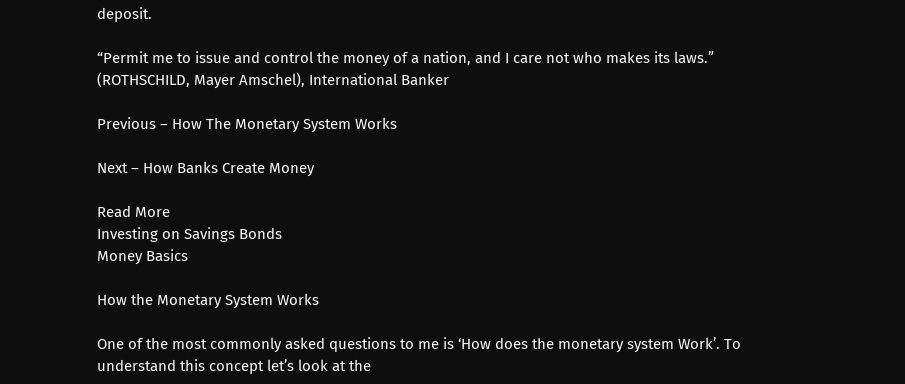deposit.

“Permit me to issue and control the money of a nation, and I care not who makes its laws.”
(ROTHSCHILD, Mayer Amschel), International Banker

Previous – How The Monetary System Works

Next – How Banks Create Money

Read More
Investing on Savings Bonds
Money Basics

How the Monetary System Works

One of the most commonly asked questions to me is ‘How does the monetary system Work’. To understand this concept let’s look at the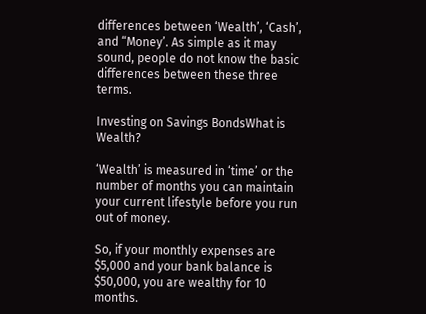differences between ‘Wealth’, ‘Cash’, and “Money’. As simple as it may sound, people do not know the basic differences between these three terms.

Investing on Savings BondsWhat is Wealth?

‘Wealth’ is measured in ‘time’ or the number of months you can maintain your current lifestyle before you run out of money.

So, if your monthly expenses are $5,000 and your bank balance is $50,000, you are wealthy for 10 months.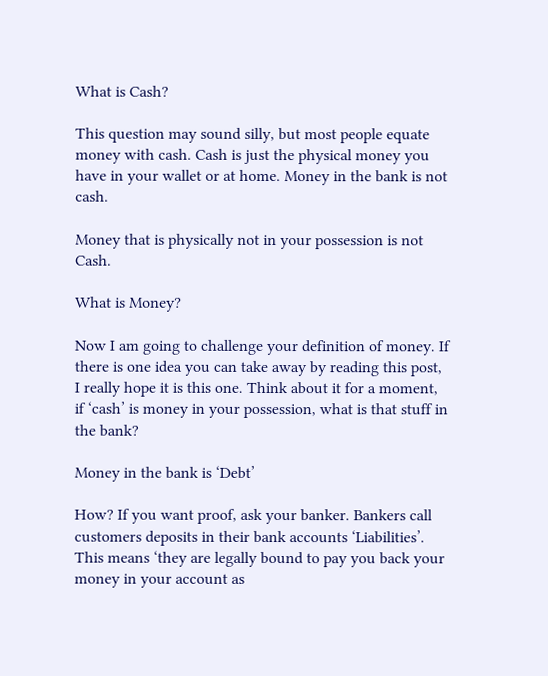What is Cash?

This question may sound silly, but most people equate money with cash. Cash is just the physical money you have in your wallet or at home. Money in the bank is not cash.

Money that is physically not in your possession is not Cash.

What is Money?

Now I am going to challenge your definition of money. If there is one idea you can take away by reading this post, I really hope it is this one. Think about it for a moment, if ‘cash’ is money in your possession, what is that stuff in the bank?

Money in the bank is ‘Debt’

How? If you want proof, ask your banker. Bankers call customers deposits in their bank accounts ‘Liabilities’. This means ‘they are legally bound to pay you back your money in your account as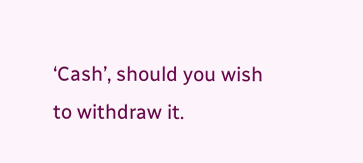‘Cash’, should you wish to withdraw it.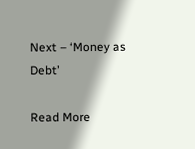Next – ‘Money as Debt’

Read More